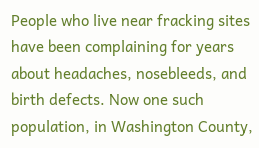People who live near fracking sites have been complaining for years about headaches, nosebleeds, and birth defects. Now one such population, in Washington County,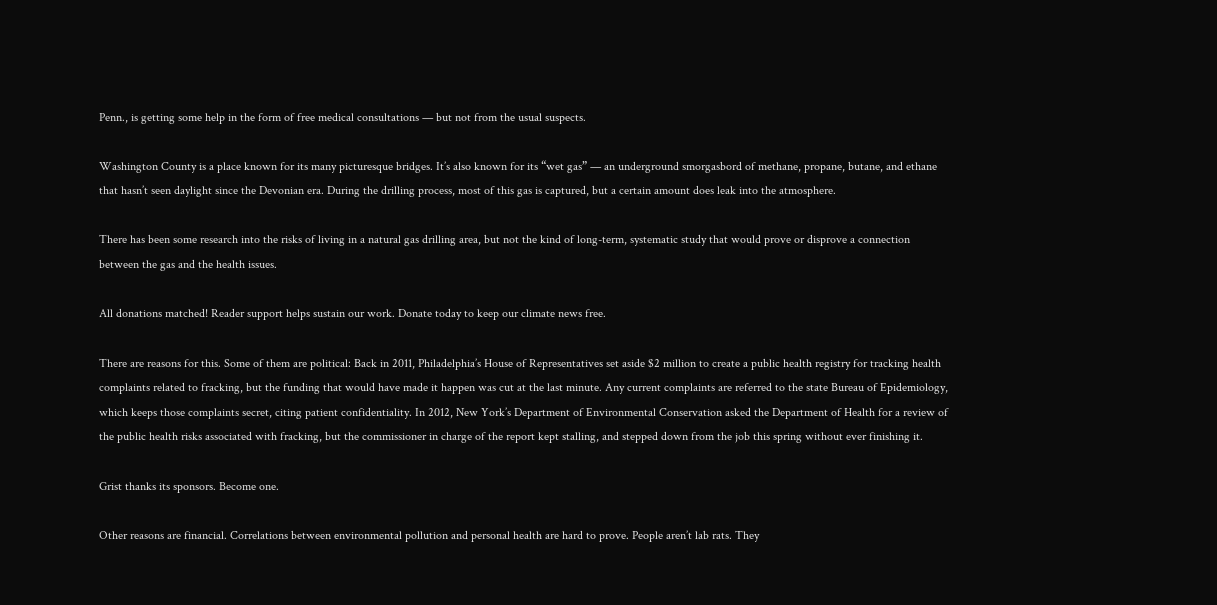Penn., is getting some help in the form of free medical consultations — but not from the usual suspects.

Washington County is a place known for its many picturesque bridges. It’s also known for its “wet gas” — an underground smorgasbord of methane, propane, butane, and ethane that hasn’t seen daylight since the Devonian era. During the drilling process, most of this gas is captured, but a certain amount does leak into the atmosphere.

There has been some research into the risks of living in a natural gas drilling area, but not the kind of long-term, systematic study that would prove or disprove a connection between the gas and the health issues.

All donations matched! Reader support helps sustain our work. Donate today to keep our climate news free.

There are reasons for this. Some of them are political: Back in 2011, Philadelphia’s House of Representatives set aside $2 million to create a public health registry for tracking health complaints related to fracking, but the funding that would have made it happen was cut at the last minute. Any current complaints are referred to the state Bureau of Epidemiology, which keeps those complaints secret, citing patient confidentiality. In 2012, New York’s Department of Environmental Conservation asked the Department of Health for a review of the public health risks associated with fracking, but the commissioner in charge of the report kept stalling, and stepped down from the job this spring without ever finishing it.

Grist thanks its sponsors. Become one.

Other reasons are financial. Correlations between environmental pollution and personal health are hard to prove. People aren’t lab rats. They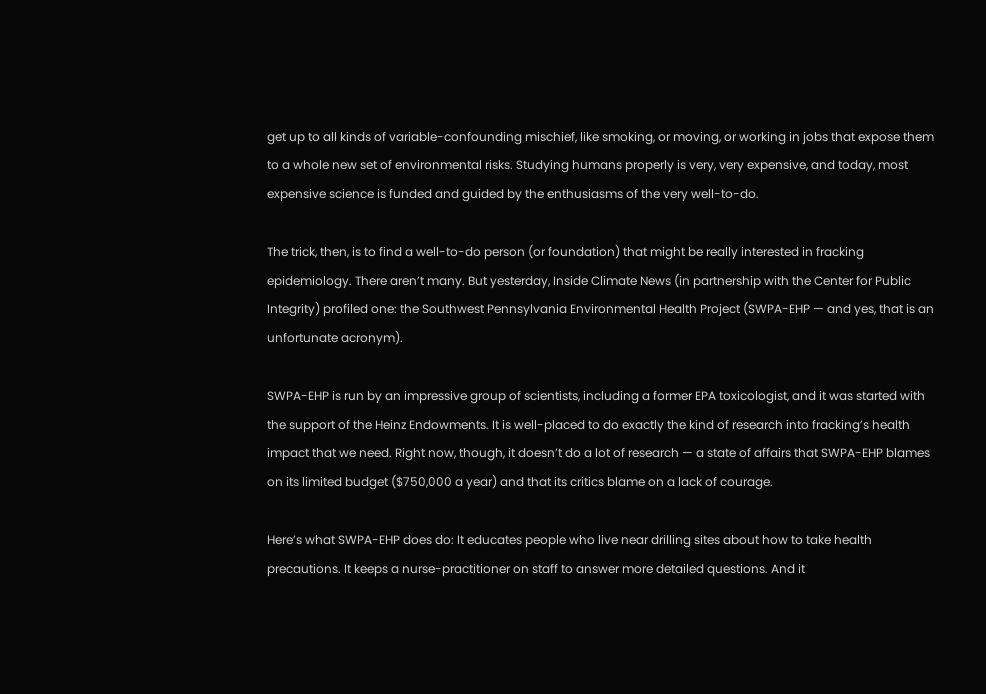get up to all kinds of variable-confounding mischief, like smoking, or moving, or working in jobs that expose them to a whole new set of environmental risks. Studying humans properly is very, very expensive, and today, most expensive science is funded and guided by the enthusiasms of the very well-to-do.

The trick, then, is to find a well-to-do person (or foundation) that might be really interested in fracking epidemiology. There aren’t many. But yesterday, Inside Climate News (in partnership with the Center for Public Integrity) profiled one: the Southwest Pennsylvania Environmental Health Project (SWPA-EHP — and yes, that is an unfortunate acronym).

SWPA-EHP is run by an impressive group of scientists, including a former EPA toxicologist, and it was started with the support of the Heinz Endowments. It is well-placed to do exactly the kind of research into fracking’s health impact that we need. Right now, though, it doesn’t do a lot of research — a state of affairs that SWPA-EHP blames on its limited budget ($750,000 a year) and that its critics blame on a lack of courage.

Here’s what SWPA-EHP does do: It educates people who live near drilling sites about how to take health precautions. It keeps a nurse-practitioner on staff to answer more detailed questions. And it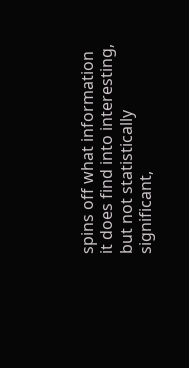spins off what information it does find into interesting, but not statistically significant,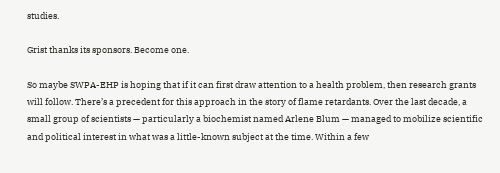studies.

Grist thanks its sponsors. Become one.

So maybe SWPA-EHP is hoping that if it can first draw attention to a health problem, then research grants will follow. There’s a precedent for this approach in the story of flame retardants. Over the last decade, a small group of scientists — particularly a biochemist named Arlene Blum — managed to mobilize scientific and political interest in what was a little-known subject at the time. Within a few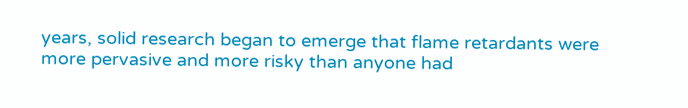years, solid research began to emerge that flame retardants were more pervasive and more risky than anyone had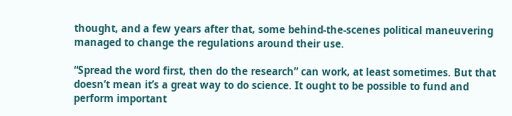thought, and a few years after that, some behind-the-scenes political maneuvering managed to change the regulations around their use.

“Spread the word first, then do the research” can work, at least sometimes. But that doesn’t mean it’s a great way to do science. It ought to be possible to fund and perform important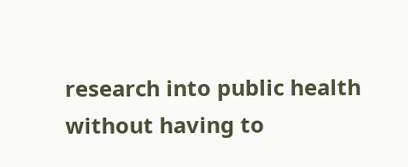research into public health without having to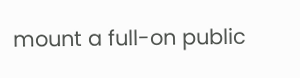mount a full-on public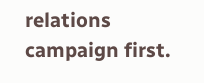relations campaign first.